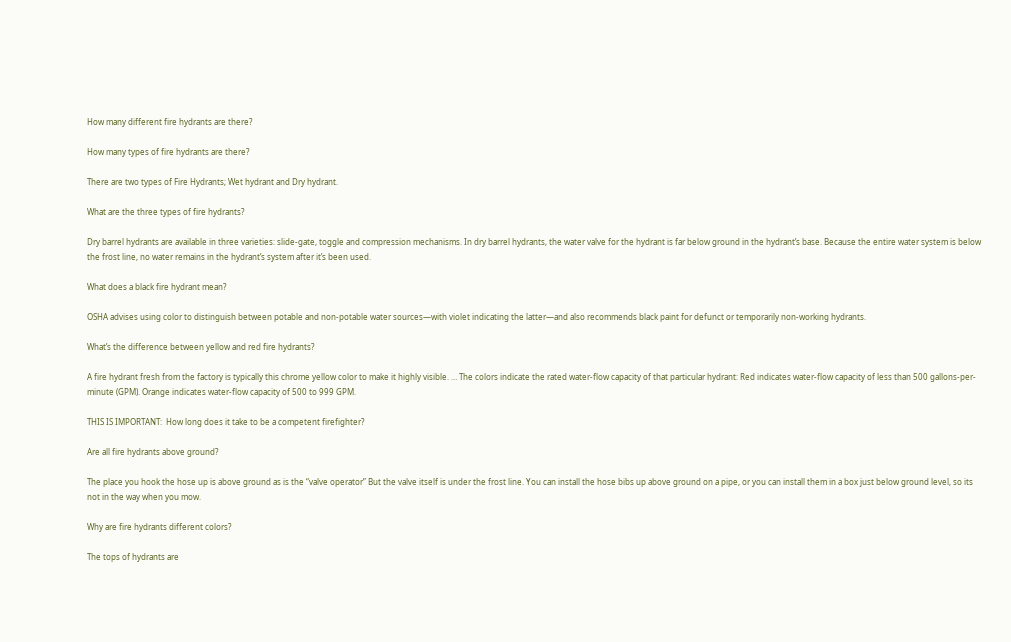How many different fire hydrants are there?

How many types of fire hydrants are there?

There are two types of Fire Hydrants; Wet hydrant and Dry hydrant.

What are the three types of fire hydrants?

Dry barrel hydrants are available in three varieties: slide-gate, toggle and compression mechanisms. In dry barrel hydrants, the water valve for the hydrant is far below ground in the hydrant’s base. Because the entire water system is below the frost line, no water remains in the hydrant’s system after it’s been used.

What does a black fire hydrant mean?

OSHA advises using color to distinguish between potable and non-potable water sources—with violet indicating the latter—and also recommends black paint for defunct or temporarily non-working hydrants.

What’s the difference between yellow and red fire hydrants?

A fire hydrant fresh from the factory is typically this chrome yellow color to make it highly visible. … The colors indicate the rated water-flow capacity of that particular hydrant: Red indicates water-flow capacity of less than 500 gallons-per-minute (GPM). Orange indicates water-flow capacity of 500 to 999 GPM.

THIS IS IMPORTANT:  How long does it take to be a competent firefighter?

Are all fire hydrants above ground?

The place you hook the hose up is above ground as is the “valve operator” But the valve itself is under the frost line. You can install the hose bibs up above ground on a pipe, or you can install them in a box just below ground level, so its not in the way when you mow.

Why are fire hydrants different colors?

The tops of hydrants are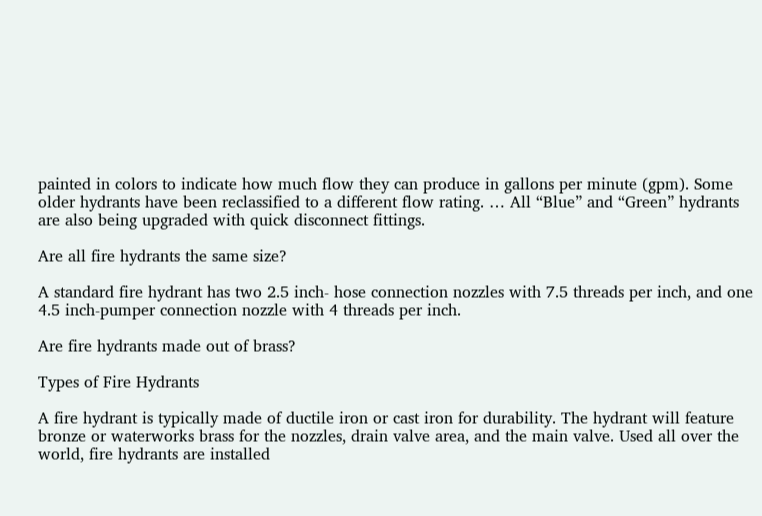painted in colors to indicate how much flow they can produce in gallons per minute (gpm). Some older hydrants have been reclassified to a different flow rating. … All “Blue” and “Green” hydrants are also being upgraded with quick disconnect fittings.

Are all fire hydrants the same size?

A standard fire hydrant has two 2.5 inch- hose connection nozzles with 7.5 threads per inch, and one 4.5 inch-pumper connection nozzle with 4 threads per inch.

Are fire hydrants made out of brass?

Types of Fire Hydrants

A fire hydrant is typically made of ductile iron or cast iron for durability. The hydrant will feature bronze or waterworks brass for the nozzles, drain valve area, and the main valve. Used all over the world, fire hydrants are installed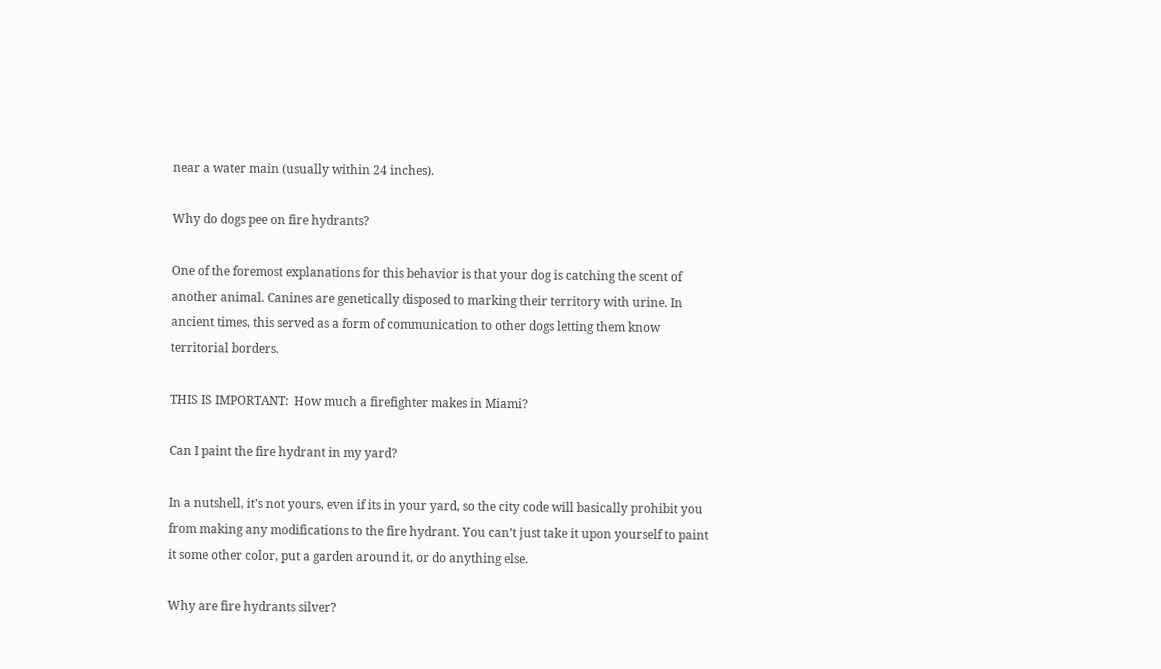near a water main (usually within 24 inches).

Why do dogs pee on fire hydrants?

One of the foremost explanations for this behavior is that your dog is catching the scent of another animal. Canines are genetically disposed to marking their territory with urine. In ancient times, this served as a form of communication to other dogs letting them know territorial borders.

THIS IS IMPORTANT:  How much a firefighter makes in Miami?

Can I paint the fire hydrant in my yard?

In a nutshell, it’s not yours, even if its in your yard, so the city code will basically prohibit you from making any modifications to the fire hydrant. You can’t just take it upon yourself to paint it some other color, put a garden around it, or do anything else.

Why are fire hydrants silver?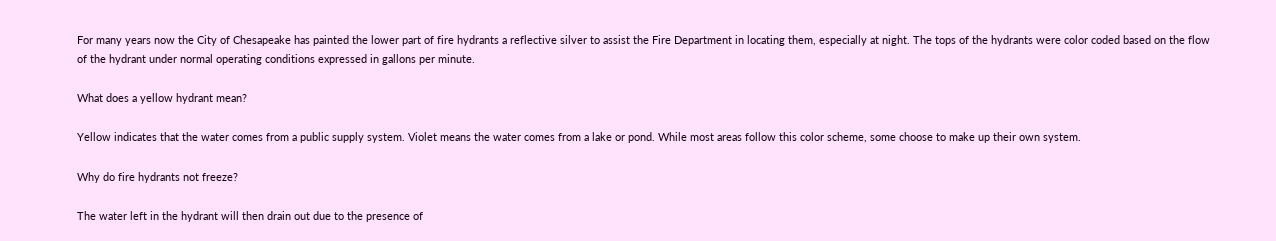For many years now the City of Chesapeake has painted the lower part of fire hydrants a reflective silver to assist the Fire Department in locating them, especially at night. The tops of the hydrants were color coded based on the flow of the hydrant under normal operating conditions expressed in gallons per minute.

What does a yellow hydrant mean?

Yellow indicates that the water comes from a public supply system. Violet means the water comes from a lake or pond. While most areas follow this color scheme, some choose to make up their own system.

Why do fire hydrants not freeze?

The water left in the hydrant will then drain out due to the presence of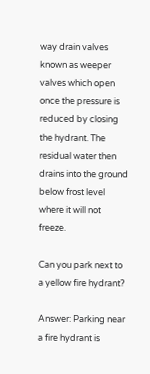way drain valves known as weeper valves which open once the pressure is reduced by closing the hydrant. The residual water then drains into the ground below frost level where it will not freeze.

Can you park next to a yellow fire hydrant?

Answer: Parking near a fire hydrant is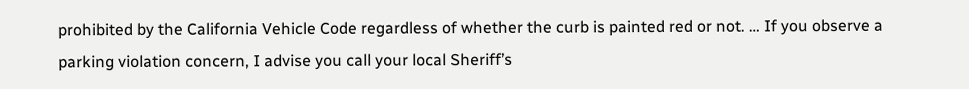prohibited by the California Vehicle Code regardless of whether the curb is painted red or not. … If you observe a parking violation concern, I advise you call your local Sheriff’s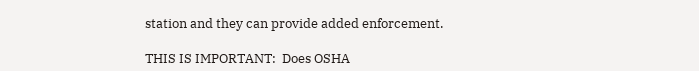station and they can provide added enforcement.

THIS IS IMPORTANT:  Does OSHA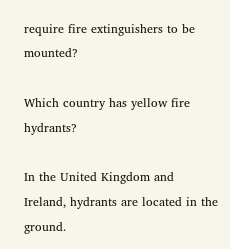require fire extinguishers to be mounted?

Which country has yellow fire hydrants?

In the United Kingdom and Ireland, hydrants are located in the ground.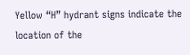Yellow “H” hydrant signs indicate the location of the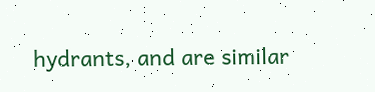hydrants, and are similar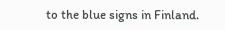to the blue signs in Finland.